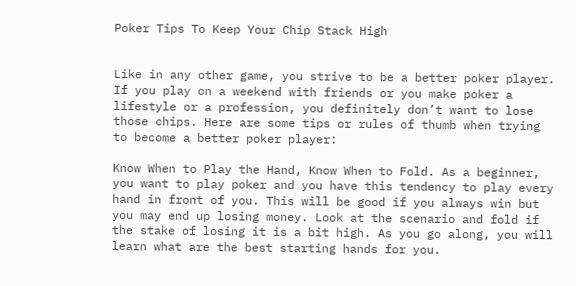Poker Tips To Keep Your Chip Stack High


Like in any other game, you strive to be a better poker player. If you play on a weekend with friends or you make poker a lifestyle or a profession, you definitely don’t want to lose those chips. Here are some tips or rules of thumb when trying to become a better poker player:

Know When to Play the Hand, Know When to Fold. As a beginner, you want to play poker and you have this tendency to play every hand in front of you. This will be good if you always win but you may end up losing money. Look at the scenario and fold if the stake of losing it is a bit high. As you go along, you will learn what are the best starting hands for you.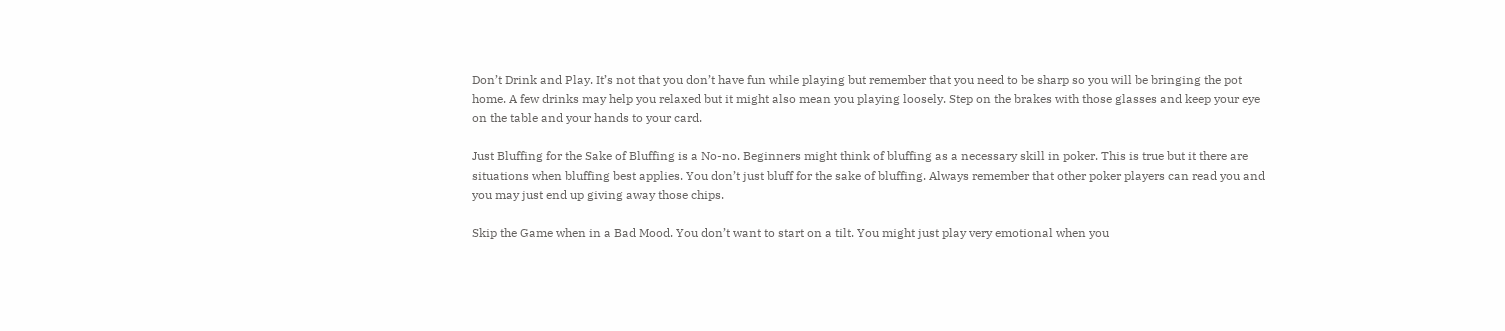Don’t Drink and Play. It’s not that you don’t have fun while playing but remember that you need to be sharp so you will be bringing the pot home. A few drinks may help you relaxed but it might also mean you playing loosely. Step on the brakes with those glasses and keep your eye on the table and your hands to your card.

Just Bluffing for the Sake of Bluffing is a No-no. Beginners might think of bluffing as a necessary skill in poker. This is true but it there are situations when bluffing best applies. You don’t just bluff for the sake of bluffing. Always remember that other poker players can read you and you may just end up giving away those chips.

Skip the Game when in a Bad Mood. You don’t want to start on a tilt. You might just play very emotional when you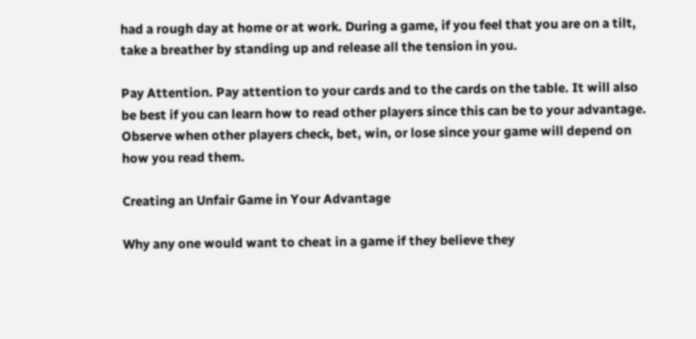had a rough day at home or at work. During a game, if you feel that you are on a tilt, take a breather by standing up and release all the tension in you.

Pay Attention. Pay attention to your cards and to the cards on the table. It will also be best if you can learn how to read other players since this can be to your advantage. Observe when other players check, bet, win, or lose since your game will depend on how you read them.

Creating an Unfair Game in Your Advantage

Why any one would want to cheat in a game if they believe they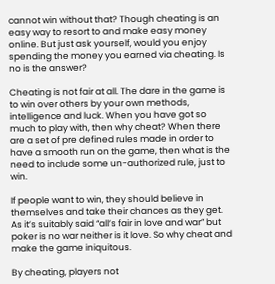cannot win without that? Though cheating is an easy way to resort to and make easy money online. But just ask yourself, would you enjoy spending the money you earned via cheating. Is no is the answer?

Cheating is not fair at all. The dare in the game is to win over others by your own methods, intelligence and luck. When you have got so much to play with, then why cheat? When there are a set of pre defined rules made in order to have a smooth run on the game, then what is the need to include some un-authorized rule, just to win.

If people want to win, they should believe in themselves and take their chances as they get. As it’s suitably said “all’s fair in love and war” but poker is no war neither is it love. So why cheat and make the game iniquitous.

By cheating, players not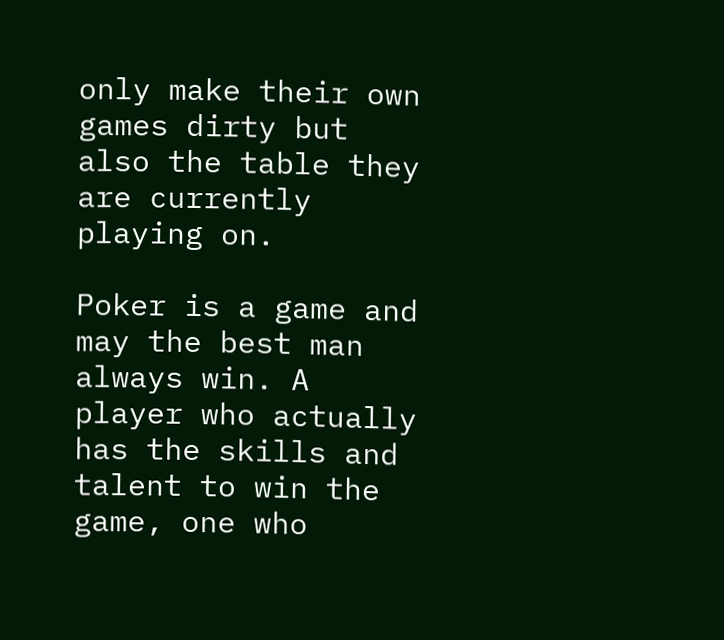only make their own games dirty but also the table they are currently playing on.

Poker is a game and may the best man always win. A player who actually has the skills and talent to win the game, one who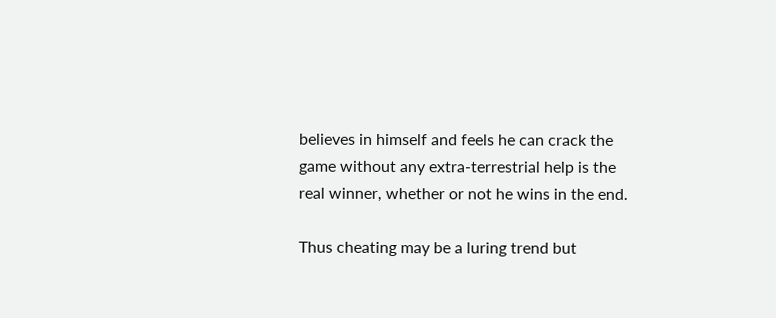believes in himself and feels he can crack the game without any extra-terrestrial help is the real winner, whether or not he wins in the end.

Thus cheating may be a luring trend but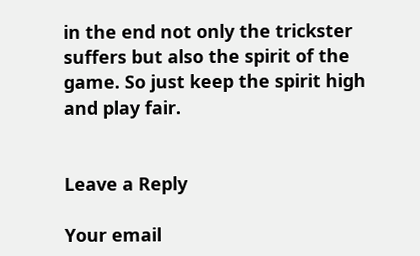in the end not only the trickster suffers but also the spirit of the game. So just keep the spirit high and play fair.


Leave a Reply

Your email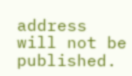address will not be published.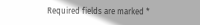Required fields are marked *